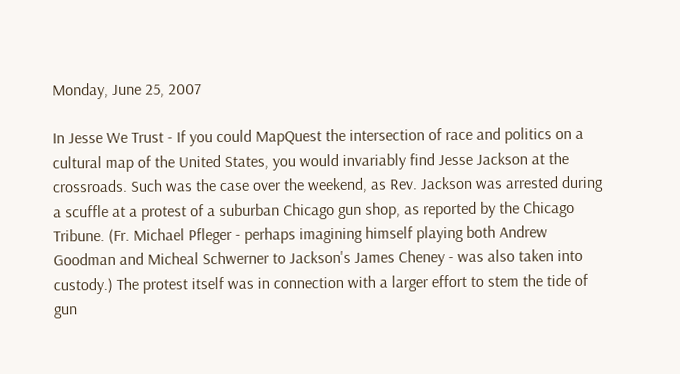Monday, June 25, 2007

In Jesse We Trust - If you could MapQuest the intersection of race and politics on a cultural map of the United States, you would invariably find Jesse Jackson at the crossroads. Such was the case over the weekend, as Rev. Jackson was arrested during a scuffle at a protest of a suburban Chicago gun shop, as reported by the Chicago Tribune. (Fr. Michael Pfleger - perhaps imagining himself playing both Andrew Goodman and Micheal Schwerner to Jackson's James Cheney - was also taken into custody.) The protest itself was in connection with a larger effort to stem the tide of gun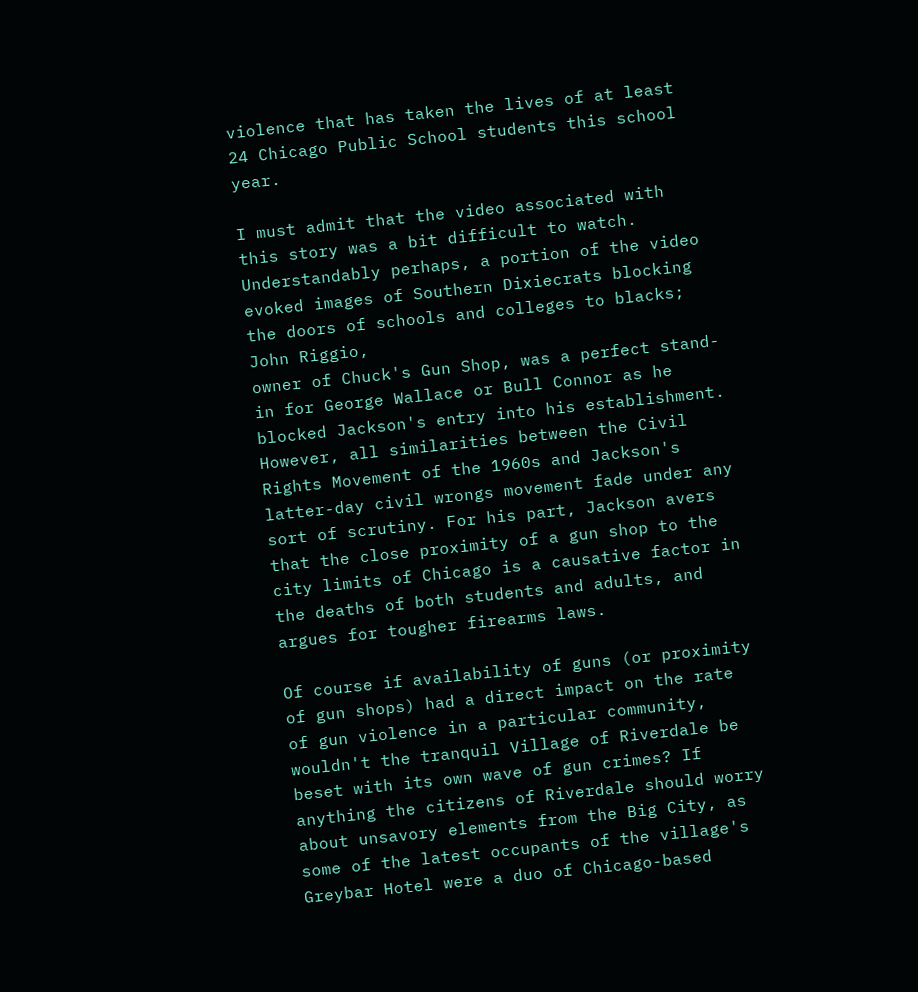violence that has taken the lives of at least 24 Chicago Public School students this school year.

I must admit that the video associated with this story was a bit difficult to watch. Understandably perhaps, a portion of the video evoked images of Southern Dixiecrats blocking the doors of schools and colleges to blacks; John Riggio,
owner of Chuck's Gun Shop, was a perfect stand-in for George Wallace or Bull Connor as he blocked Jackson's entry into his establishment. However, all similarities between the Civil Rights Movement of the 1960s and Jackson's latter-day civil wrongs movement fade under any sort of scrutiny. For his part, Jackson avers that the close proximity of a gun shop to the city limits of Chicago is a causative factor in the deaths of both students and adults, and argues for tougher firearms laws.

Of course if availability of guns (or proximity of gun shops) had a direct impact on the rate of gun violence in a particular community, wouldn't the tranquil Village of Riverdale be beset with its own wave of gun crimes? If anything the citizens of Riverdale should worry about unsavory elements from the Big City, as some of the latest occupants of the village's Greybar Hotel were a duo of Chicago-based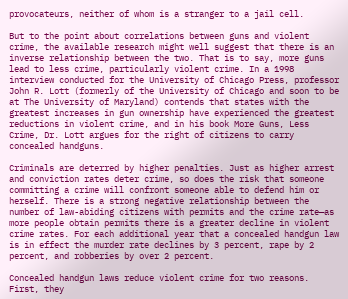provocateurs, neither of whom is a stranger to a jail cell.

But to the point about correlations between guns and violent crime, the available research might well suggest that there is an inverse relationship between the two. That is to say, more guns lead to less crime, particularly violent crime. In a 1998 interview conducted for the University of Chicago Press, professor John R. Lott (formerly of the University of Chicago and soon to be at The University of Maryland) contends that states with the greatest increases in gun ownership have experienced the greatest reductions in violent crime, and in his book More Guns, Less Crime, Dr. Lott argues for the right of citizens to carry concealed handguns.

Criminals are deterred by higher penalties. Just as higher arrest and conviction rates deter crime, so does the risk that someone committing a crime will confront someone able to defend him or herself. There is a strong negative relationship between the number of law-abiding citizens with permits and the crime rate—as more people obtain permits there is a greater decline in violent crime rates. For each additional year that a concealed handgun law is in effect the murder rate declines by 3 percent, rape by 2 percent, and robberies by over 2 percent.

Concealed handgun laws reduce violent crime for two reasons. First, they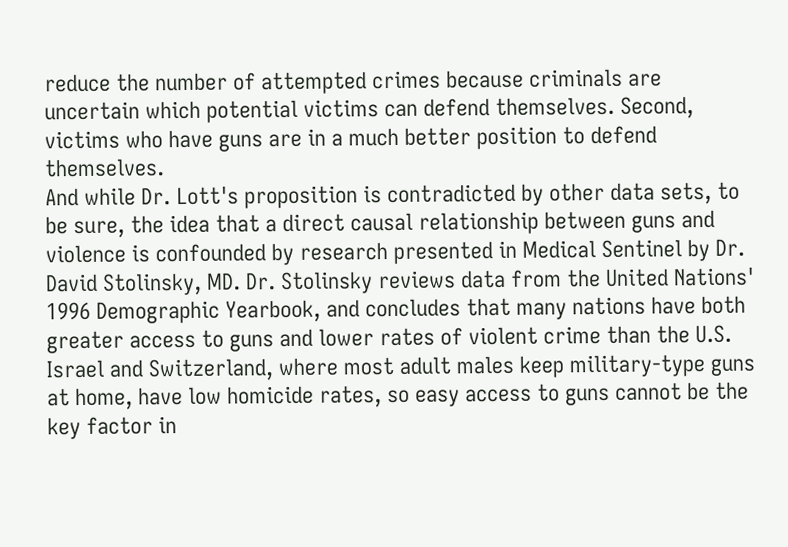reduce the number of attempted crimes because criminals are uncertain which potential victims can defend themselves. Second, victims who have guns are in a much better position to defend themselves.
And while Dr. Lott's proposition is contradicted by other data sets, to be sure, the idea that a direct causal relationship between guns and violence is confounded by research presented in Medical Sentinel by Dr. David Stolinsky, MD. Dr. Stolinsky reviews data from the United Nations' 1996 Demographic Yearbook, and concludes that many nations have both greater access to guns and lower rates of violent crime than the U.S.
Israel and Switzerland, where most adult males keep military-type guns at home, have low homicide rates, so easy access to guns cannot be the key factor in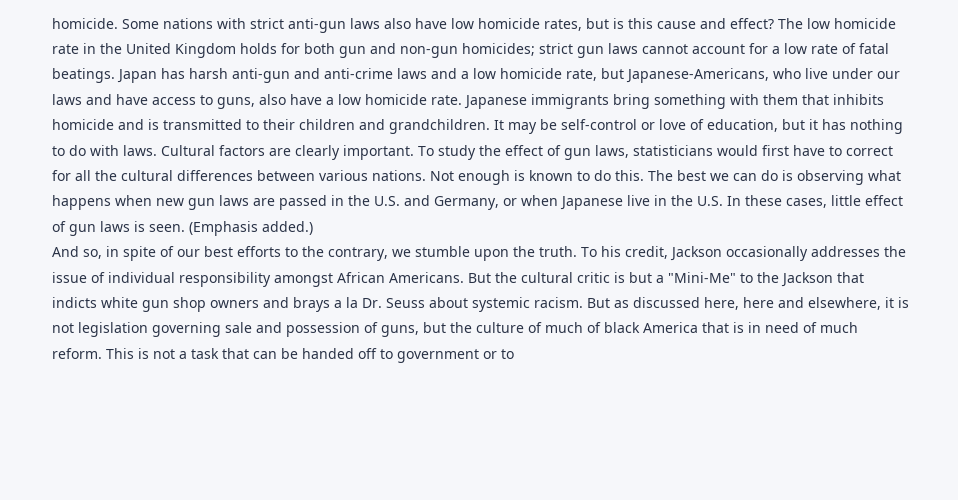homicide. Some nations with strict anti-gun laws also have low homicide rates, but is this cause and effect? The low homicide rate in the United Kingdom holds for both gun and non-gun homicides; strict gun laws cannot account for a low rate of fatal beatings. Japan has harsh anti-gun and anti-crime laws and a low homicide rate, but Japanese-Americans, who live under our laws and have access to guns, also have a low homicide rate. Japanese immigrants bring something with them that inhibits homicide and is transmitted to their children and grandchildren. It may be self-control or love of education, but it has nothing to do with laws. Cultural factors are clearly important. To study the effect of gun laws, statisticians would first have to correct for all the cultural differences between various nations. Not enough is known to do this. The best we can do is observing what happens when new gun laws are passed in the U.S. and Germany, or when Japanese live in the U.S. In these cases, little effect of gun laws is seen. (Emphasis added.)
And so, in spite of our best efforts to the contrary, we stumble upon the truth. To his credit, Jackson occasionally addresses the issue of individual responsibility amongst African Americans. But the cultural critic is but a "Mini-Me" to the Jackson that indicts white gun shop owners and brays a la Dr. Seuss about systemic racism. But as discussed here, here and elsewhere, it is not legislation governing sale and possession of guns, but the culture of much of black America that is in need of much reform. This is not a task that can be handed off to government or to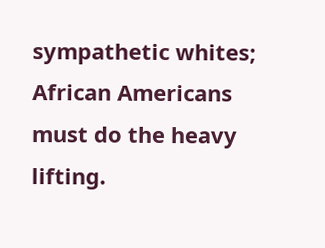sympathetic whites; African Americans must do the heavy lifting.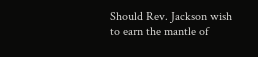Should Rev. Jackson wish to earn the mantle of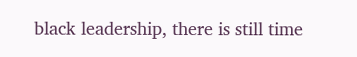black leadership, there is still time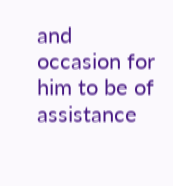and occasion for him to be of assistance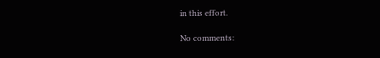in this effort.

No comments: